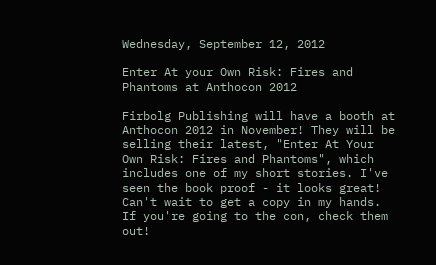Wednesday, September 12, 2012

Enter At your Own Risk: Fires and Phantoms at Anthocon 2012

Firbolg Publishing will have a booth at Anthocon 2012 in November! They will be selling their latest, "Enter At Your Own Risk: Fires and Phantoms", which includes one of my short stories. I've seen the book proof - it looks great! Can't wait to get a copy in my hands. If you're going to the con, check them out!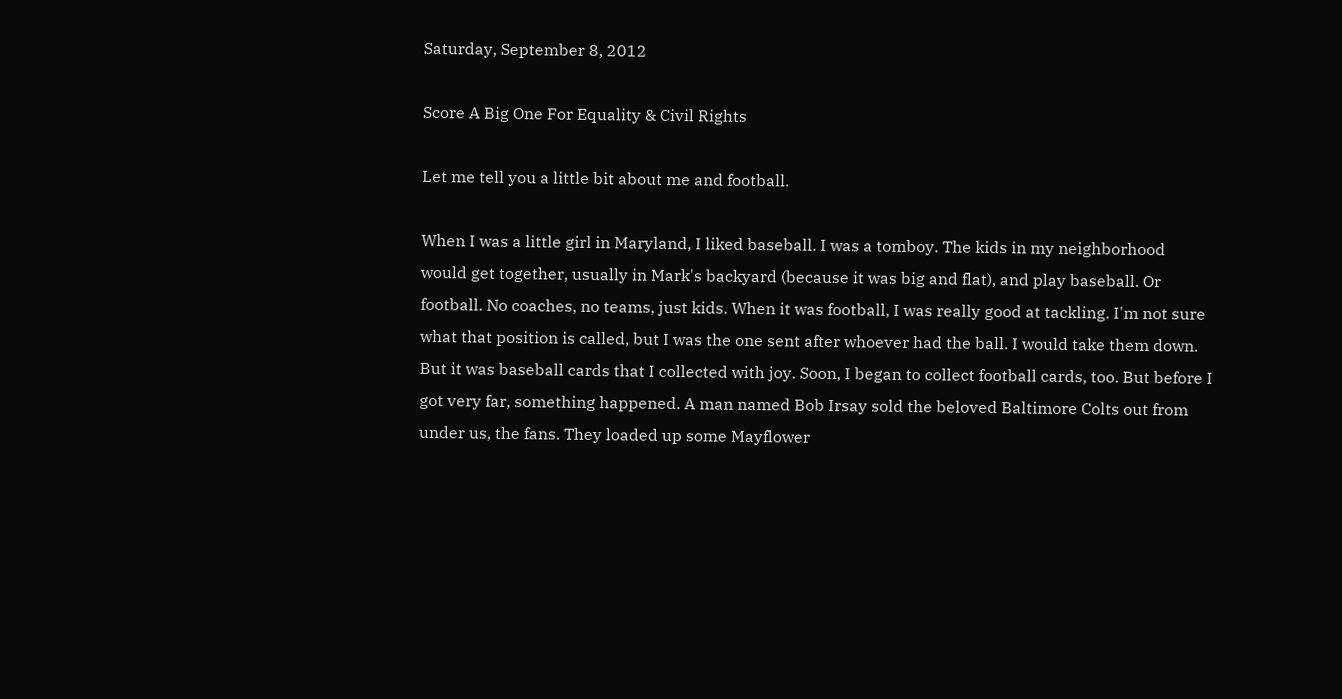Saturday, September 8, 2012

Score A Big One For Equality & Civil Rights

Let me tell you a little bit about me and football.

When I was a little girl in Maryland, I liked baseball. I was a tomboy. The kids in my neighborhood would get together, usually in Mark's backyard (because it was big and flat), and play baseball. Or football. No coaches, no teams, just kids. When it was football, I was really good at tackling. I'm not sure what that position is called, but I was the one sent after whoever had the ball. I would take them down.  But it was baseball cards that I collected with joy. Soon, I began to collect football cards, too. But before I got very far, something happened. A man named Bob Irsay sold the beloved Baltimore Colts out from under us, the fans. They loaded up some Mayflower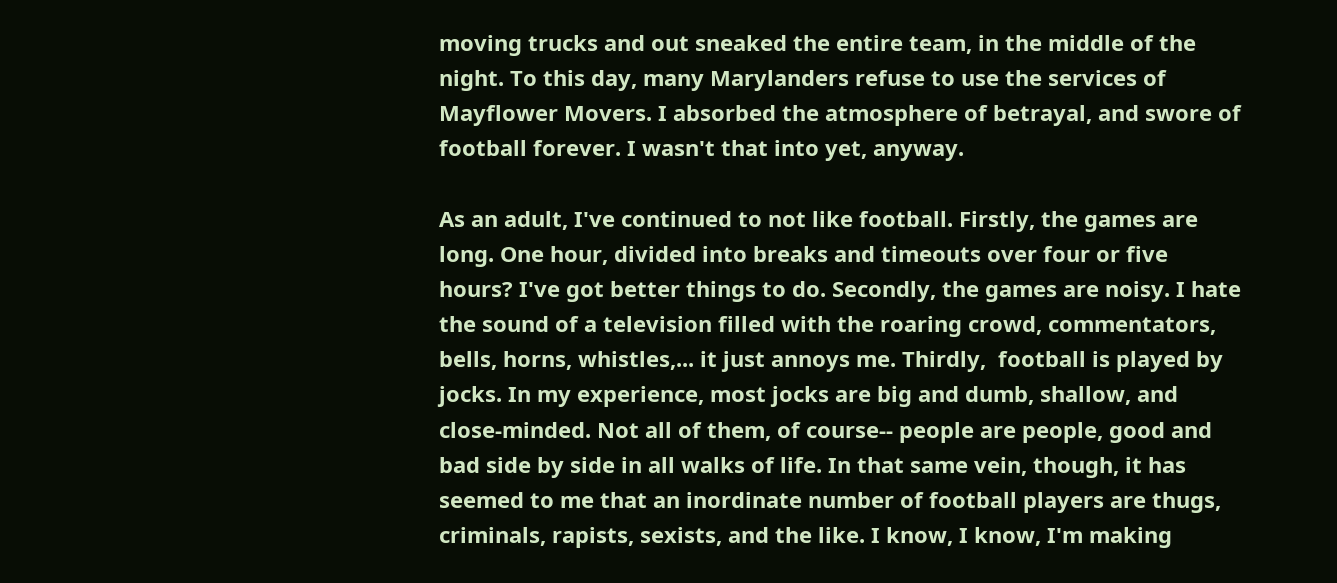moving trucks and out sneaked the entire team, in the middle of the night. To this day, many Marylanders refuse to use the services of Mayflower Movers. I absorbed the atmosphere of betrayal, and swore of football forever. I wasn't that into yet, anyway.

As an adult, I've continued to not like football. Firstly, the games are long. One hour, divided into breaks and timeouts over four or five hours? I've got better things to do. Secondly, the games are noisy. I hate the sound of a television filled with the roaring crowd, commentators, bells, horns, whistles,... it just annoys me. Thirdly,  football is played by jocks. In my experience, most jocks are big and dumb, shallow, and close-minded. Not all of them, of course-- people are people, good and bad side by side in all walks of life. In that same vein, though, it has seemed to me that an inordinate number of football players are thugs, criminals, rapists, sexists, and the like. I know, I know, I'm making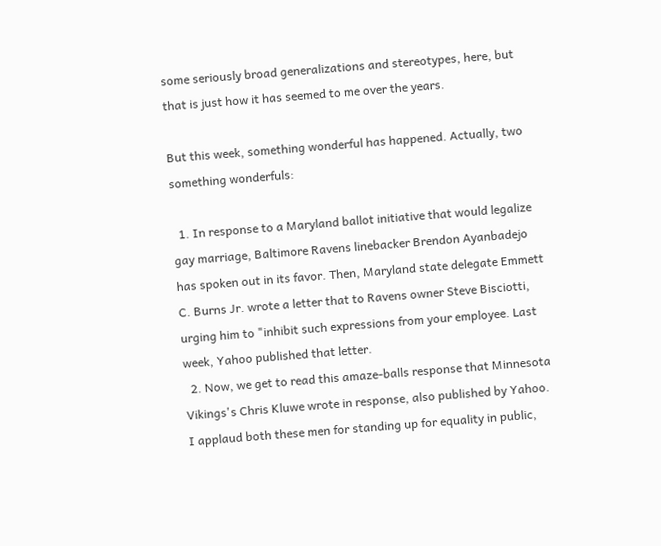some seriously broad generalizations and stereotypes, here, but that is just how it has seemed to me over the years.

But this week, something wonderful has happened. Actually, two something wonderfuls:

  1. In response to a Maryland ballot initiative that would legalize gay marriage, Baltimore Ravens linebacker Brendon Ayanbadejo has spoken out in its favor. Then, Maryland state delegate Emmett C. Burns Jr. wrote a letter that to Ravens owner Steve Bisciotti, urging him to "inhibit such expressions from your employee. Last week, Yahoo published that letter.
  2. Now, we get to read this amaze-balls response that Minnesota Vikings's Chris Kluwe wrote in response, also published by Yahoo.
I applaud both these men for standing up for equality in public,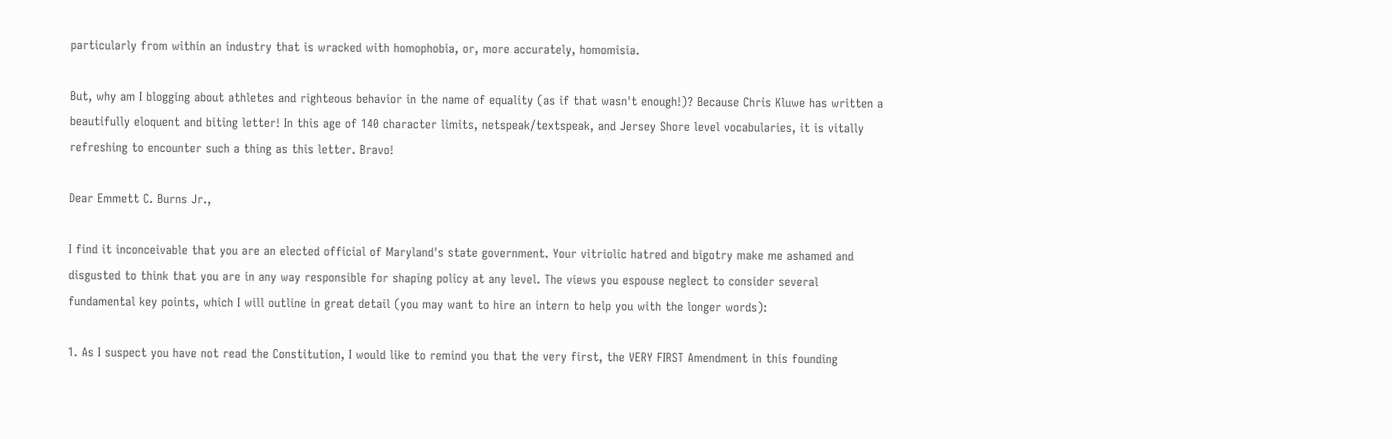particularly from within an industry that is wracked with homophobia, or, more accurately, homomisia.

But, why am I blogging about athletes and righteous behavior in the name of equality (as if that wasn't enough!)? Because Chris Kluwe has written a beautifully eloquent and biting letter! In this age of 140 character limits, netspeak/textspeak, and Jersey Shore level vocabularies, it is vitally refreshing to encounter such a thing as this letter. Bravo!

Dear Emmett C. Burns Jr.,

I find it inconceivable that you are an elected official of Maryland's state government. Your vitriolic hatred and bigotry make me ashamed and disgusted to think that you are in any way responsible for shaping policy at any level. The views you espouse neglect to consider several fundamental key points, which I will outline in great detail (you may want to hire an intern to help you with the longer words):

1. As I suspect you have not read the Constitution, I would like to remind you that the very first, the VERY FIRST Amendment in this founding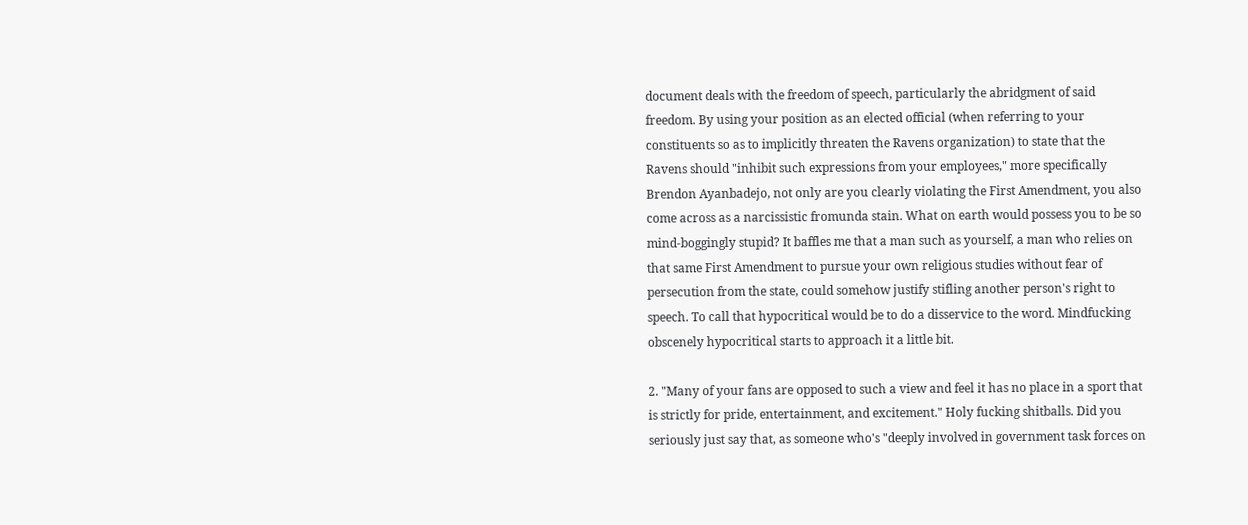document deals with the freedom of speech, particularly the abridgment of said freedom. By using your position as an elected official (when referring to your constituents so as to implicitly threaten the Ravens organization) to state that the Ravens should "inhibit such expressions from your employees," more specifically Brendon Ayanbadejo, not only are you clearly violating the First Amendment, you also come across as a narcissistic fromunda stain. What on earth would possess you to be so mind-boggingly stupid? It baffles me that a man such as yourself, a man who relies on that same First Amendment to pursue your own religious studies without fear of persecution from the state, could somehow justify stifling another person's right to speech. To call that hypocritical would be to do a disservice to the word. Mindfucking obscenely hypocritical starts to approach it a little bit.

2. "Many of your fans are opposed to such a view and feel it has no place in a sport that is strictly for pride, entertainment, and excitement." Holy fucking shitballs. Did you seriously just say that, as someone who's "deeply involved in government task forces on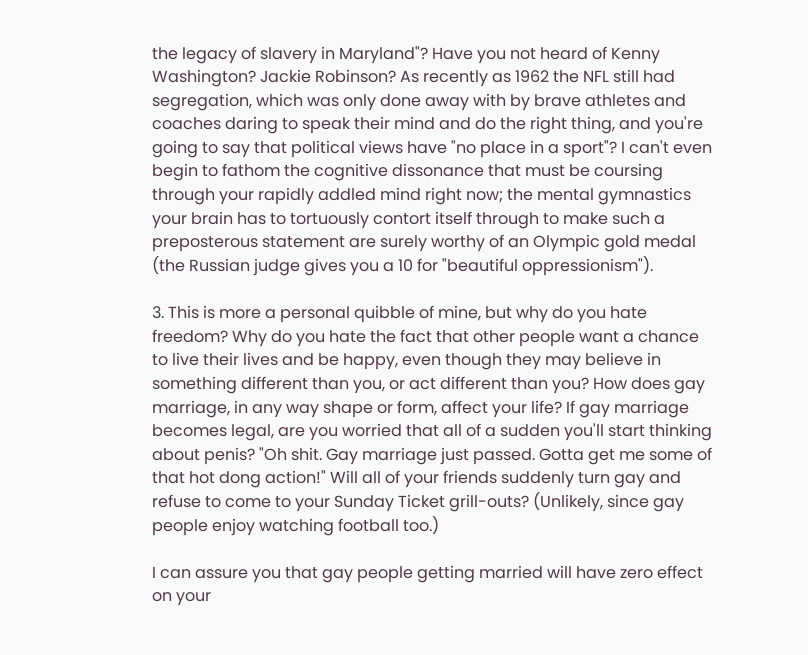the legacy of slavery in Maryland"? Have you not heard of Kenny Washington? Jackie Robinson? As recently as 1962 the NFL still had segregation, which was only done away with by brave athletes and coaches daring to speak their mind and do the right thing, and you're going to say that political views have "no place in a sport"? I can't even begin to fathom the cognitive dissonance that must be coursing through your rapidly addled mind right now; the mental gymnastics your brain has to tortuously contort itself through to make such a preposterous statement are surely worthy of an Olympic gold medal (the Russian judge gives you a 10 for "beautiful oppressionism").

3. This is more a personal quibble of mine, but why do you hate freedom? Why do you hate the fact that other people want a chance to live their lives and be happy, even though they may believe in something different than you, or act different than you? How does gay marriage, in any way shape or form, affect your life? If gay marriage becomes legal, are you worried that all of a sudden you'll start thinking about penis? "Oh shit. Gay marriage just passed. Gotta get me some of that hot dong action!" Will all of your friends suddenly turn gay and refuse to come to your Sunday Ticket grill-outs? (Unlikely, since gay people enjoy watching football too.)

I can assure you that gay people getting married will have zero effect on your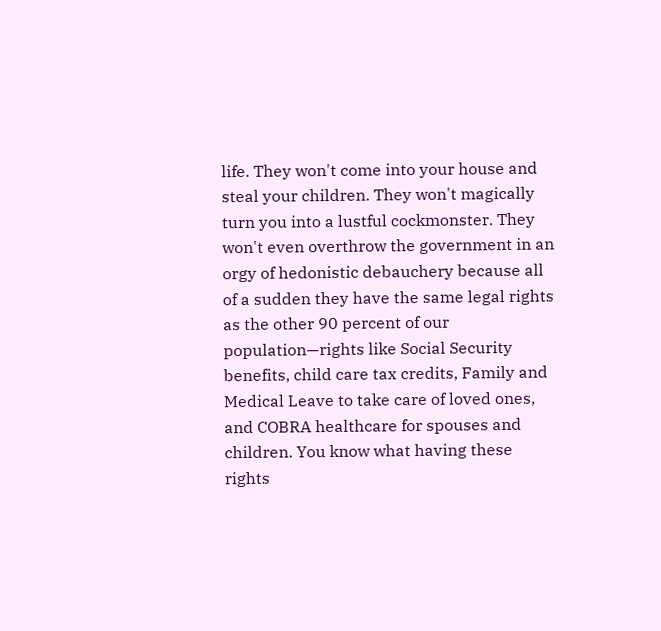life. They won't come into your house and steal your children. They won't magically turn you into a lustful cockmonster. They won't even overthrow the government in an orgy of hedonistic debauchery because all of a sudden they have the same legal rights as the other 90 percent of our population—rights like Social Security benefits, child care tax credits, Family and Medical Leave to take care of loved ones, and COBRA healthcare for spouses and children. You know what having these rights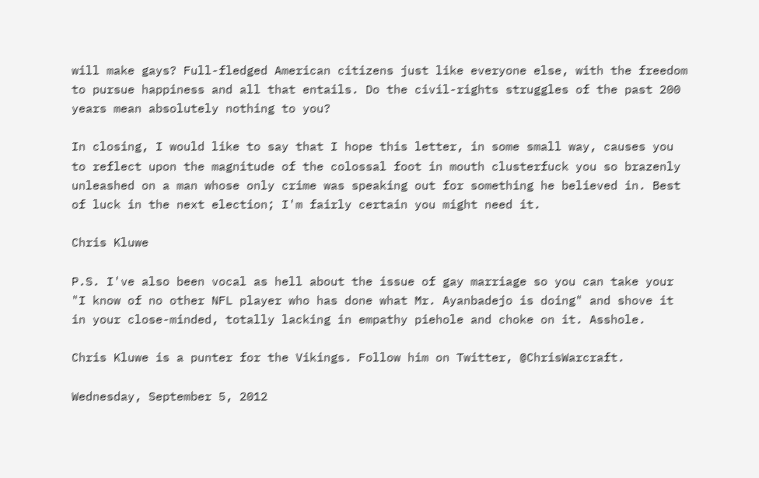will make gays? Full-fledged American citizens just like everyone else, with the freedom to pursue happiness and all that entails. Do the civil-rights struggles of the past 200 years mean absolutely nothing to you?

In closing, I would like to say that I hope this letter, in some small way, causes you to reflect upon the magnitude of the colossal foot in mouth clusterfuck you so brazenly unleashed on a man whose only crime was speaking out for something he believed in. Best of luck in the next election; I'm fairly certain you might need it.

Chris Kluwe

P.S. I've also been vocal as hell about the issue of gay marriage so you can take your "I know of no other NFL player who has done what Mr. Ayanbadejo is doing" and shove it in your close-minded, totally lacking in empathy piehole and choke on it. Asshole.

Chris Kluwe is a punter for the Vikings. Follow him on Twitter, @ChrisWarcraft.

Wednesday, September 5, 2012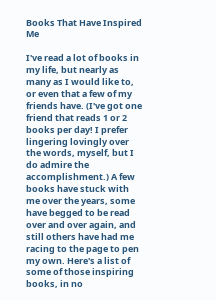Books That Have Inspired Me

I've read a lot of books in my life, but nearly as many as I would like to, or even that a few of my friends have. (I've got one friend that reads 1 or 2 books per day! I prefer lingering lovingly over the words, myself, but I do admire the accomplishment.) A few books have stuck with me over the years, some have begged to be read over and over again, and still others have had me racing to the page to pen my own. Here's a list of some of those inspiring books, in no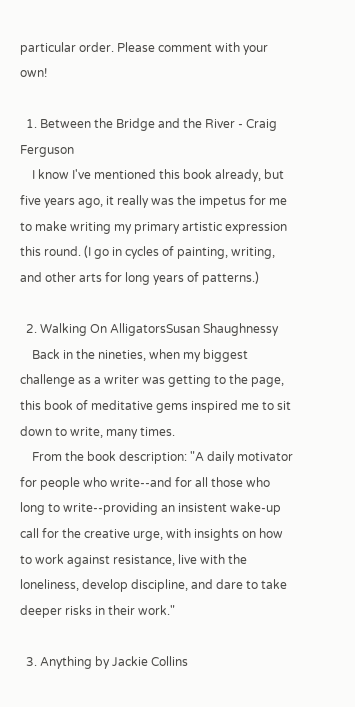particular order. Please comment with your own!

  1. Between the Bridge and the River - Craig Ferguson
    I know I've mentioned this book already, but five years ago, it really was the impetus for me to make writing my primary artistic expression this round. (I go in cycles of painting, writing, and other arts for long years of patterns.)

  2. Walking On AlligatorsSusan Shaughnessy
    Back in the nineties, when my biggest challenge as a writer was getting to the page, this book of meditative gems inspired me to sit down to write, many times.
    From the book description: "A daily motivator for people who write--and for all those who long to write--providing an insistent wake-up call for the creative urge, with insights on how to work against resistance, live with the loneliness, develop discipline, and dare to take deeper risks in their work."

  3. Anything by Jackie Collins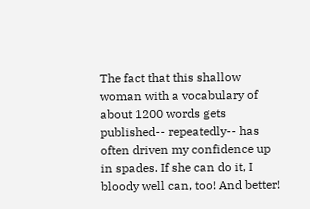The fact that this shallow woman with a vocabulary of about 1200 words gets published-- repeatedly-- has often driven my confidence up in spades. If she can do it, I bloody well can, too! And better!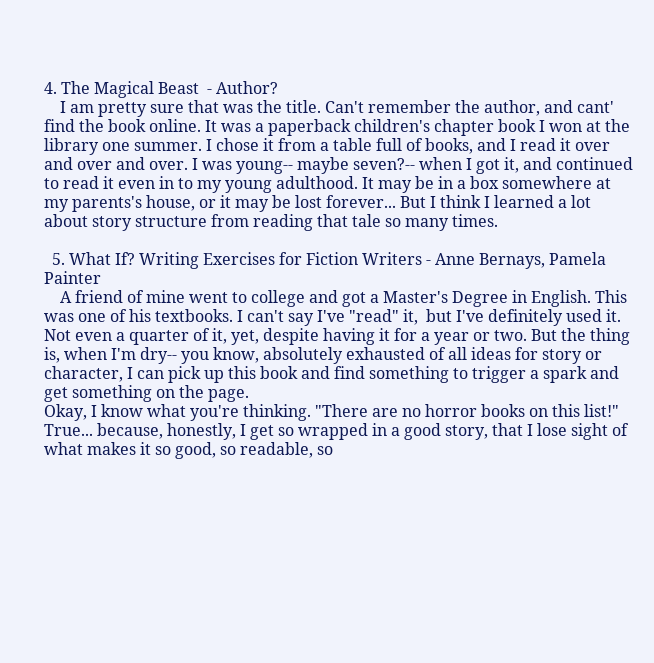4. The Magical Beast  - Author?
    I am pretty sure that was the title. Can't remember the author, and cant' find the book online. It was a paperback children's chapter book I won at the library one summer. I chose it from a table full of books, and I read it over and over and over. I was young-- maybe seven?-- when I got it, and continued to read it even in to my young adulthood. It may be in a box somewhere at my parents's house, or it may be lost forever... But I think I learned a lot about story structure from reading that tale so many times.

  5. What If? Writing Exercises for Fiction Writers - Anne Bernays, Pamela Painter
    A friend of mine went to college and got a Master's Degree in English. This was one of his textbooks. I can't say I've "read" it,  but I've definitely used it. Not even a quarter of it, yet, despite having it for a year or two. But the thing is, when I'm dry-- you know, absolutely exhausted of all ideas for story or character, I can pick up this book and find something to trigger a spark and get something on the page.
Okay, I know what you're thinking. "There are no horror books on this list!" True... because, honestly, I get so wrapped in a good story, that I lose sight of what makes it so good, so readable, so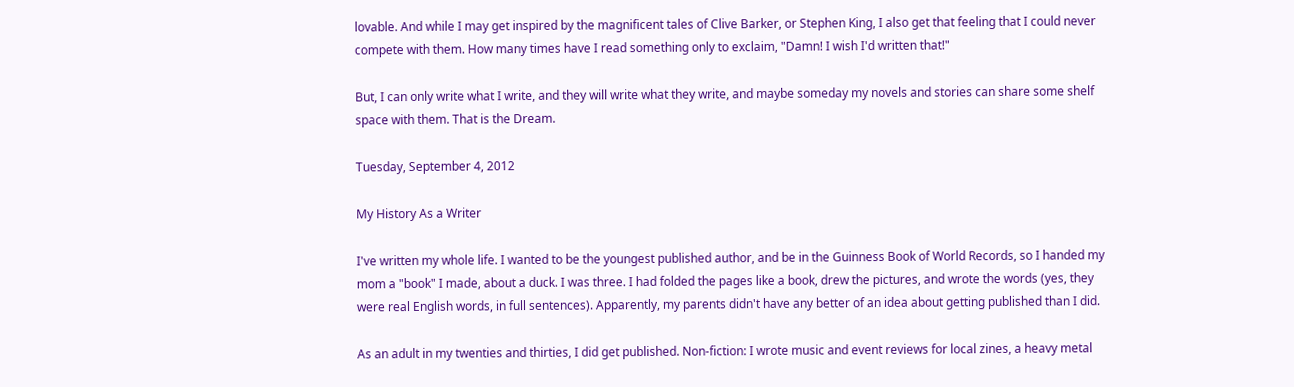lovable. And while I may get inspired by the magnificent tales of Clive Barker, or Stephen King, I also get that feeling that I could never compete with them. How many times have I read something only to exclaim, "Damn! I wish I'd written that!"

But, I can only write what I write, and they will write what they write, and maybe someday my novels and stories can share some shelf space with them. That is the Dream.

Tuesday, September 4, 2012

My History As a Writer

I've written my whole life. I wanted to be the youngest published author, and be in the Guinness Book of World Records, so I handed my mom a "book" I made, about a duck. I was three. I had folded the pages like a book, drew the pictures, and wrote the words (yes, they were real English words, in full sentences). Apparently, my parents didn't have any better of an idea about getting published than I did.

As an adult in my twenties and thirties, I did get published. Non-fiction: I wrote music and event reviews for local zines, a heavy metal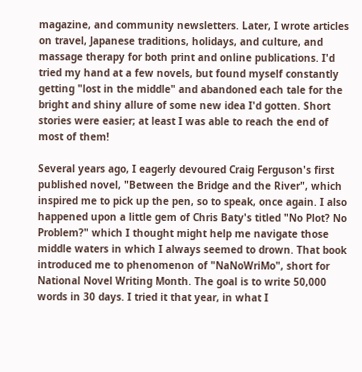magazine, and community newsletters. Later, I wrote articles on travel, Japanese traditions, holidays, and culture, and massage therapy for both print and online publications. I'd tried my hand at a few novels, but found myself constantly getting "lost in the middle" and abandoned each tale for the bright and shiny allure of some new idea I'd gotten. Short stories were easier; at least I was able to reach the end of most of them!

Several years ago, I eagerly devoured Craig Ferguson's first published novel, "Between the Bridge and the River", which inspired me to pick up the pen, so to speak, once again. I also happened upon a little gem of Chris Baty's titled "No Plot? No Problem?" which I thought might help me navigate those middle waters in which I always seemed to drown. That book introduced me to phenomenon of "NaNoWriMo", short for National Novel Writing Month. The goal is to write 50,000 words in 30 days. I tried it that year, in what I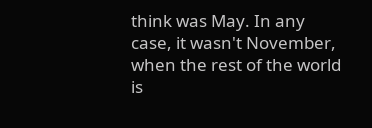think was May. In any case, it wasn't November, when the rest of the world is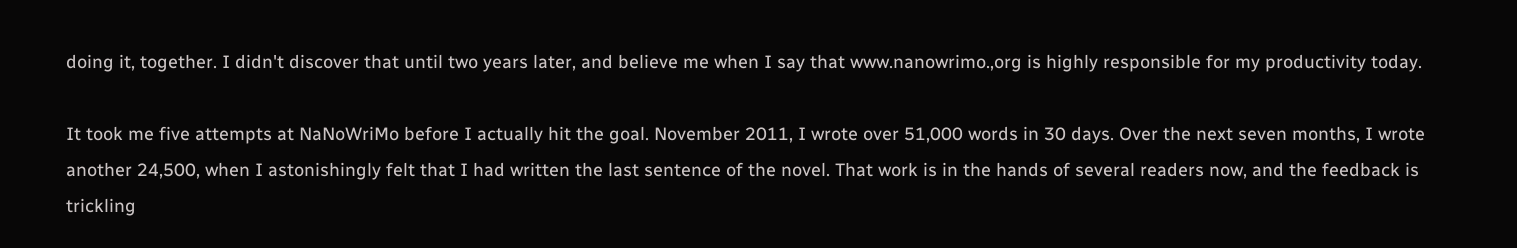doing it, together. I didn't discover that until two years later, and believe me when I say that www.nanowrimo.,org is highly responsible for my productivity today.

It took me five attempts at NaNoWriMo before I actually hit the goal. November 2011, I wrote over 51,000 words in 30 days. Over the next seven months, I wrote another 24,500, when I astonishingly felt that I had written the last sentence of the novel. That work is in the hands of several readers now, and the feedback is trickling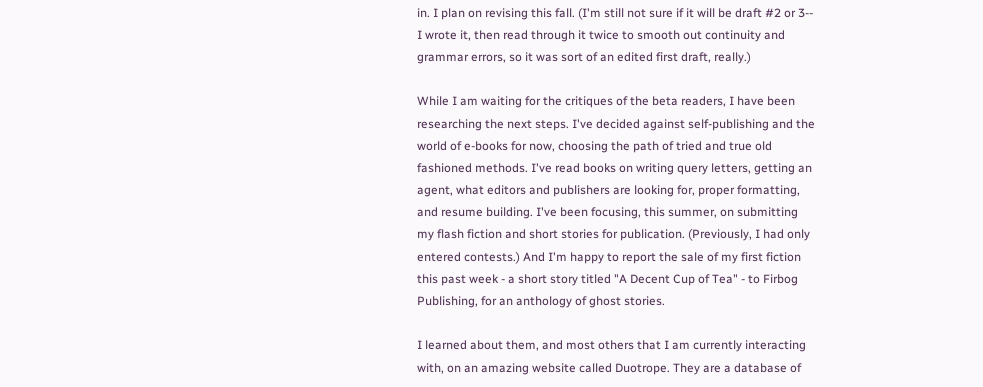in. I plan on revising this fall. (I'm still not sure if it will be draft #2 or 3-- I wrote it, then read through it twice to smooth out continuity and grammar errors, so it was sort of an edited first draft, really.)

While I am waiting for the critiques of the beta readers, I have been researching the next steps. I've decided against self-publishing and the world of e-books for now, choosing the path of tried and true old fashioned methods. I've read books on writing query letters, getting an agent, what editors and publishers are looking for, proper formatting, and resume building. I've been focusing, this summer, on submitting my flash fiction and short stories for publication. (Previously, I had only entered contests.) And I'm happy to report the sale of my first fiction this past week - a short story titled "A Decent Cup of Tea" - to Firbog Publishing, for an anthology of ghost stories.

I learned about them, and most others that I am currently interacting with, on an amazing website called Duotrope. They are a database of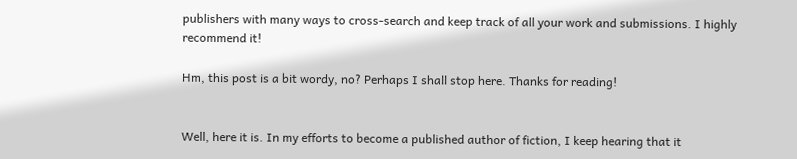publishers with many ways to cross-search and keep track of all your work and submissions. I highly recommend it!

Hm, this post is a bit wordy, no? Perhaps I shall stop here. Thanks for reading!


Well, here it is. In my efforts to become a published author of fiction, I keep hearing that it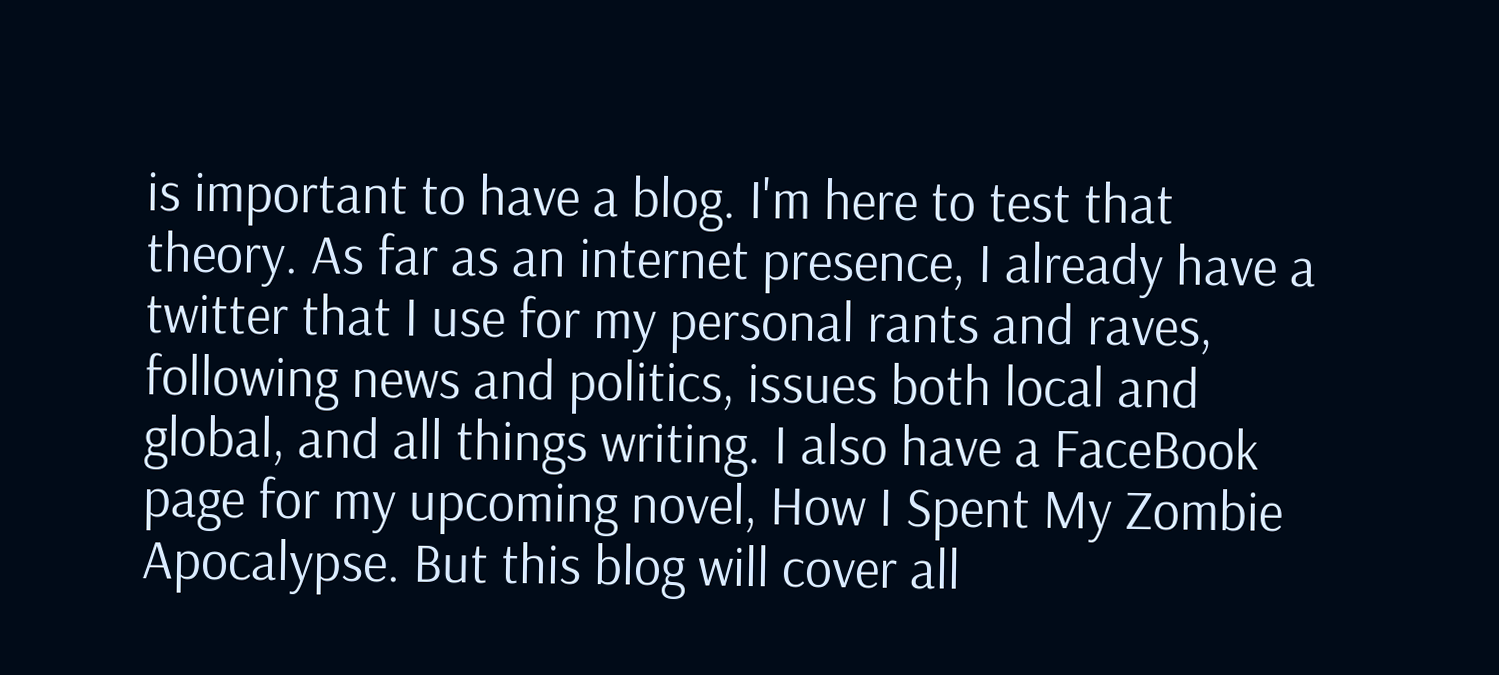is important to have a blog. I'm here to test that theory. As far as an internet presence, I already have a twitter that I use for my personal rants and raves, following news and politics, issues both local and global, and all things writing. I also have a FaceBook page for my upcoming novel, How I Spent My Zombie Apocalypse. But this blog will cover all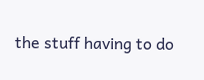the stuff having to do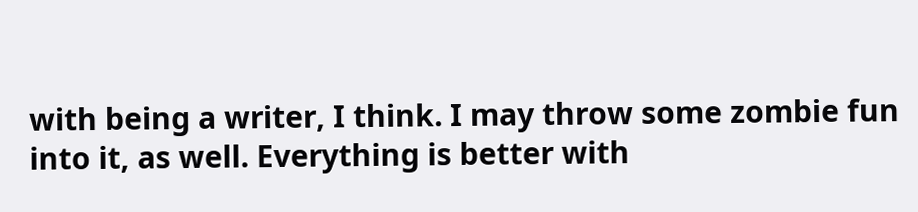with being a writer, I think. I may throw some zombie fun into it, as well. Everything is better with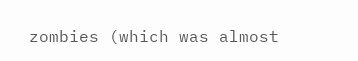zombies (which was almost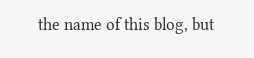the name of this blog, but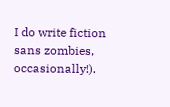I do write fiction sans zombies, occasionally!).